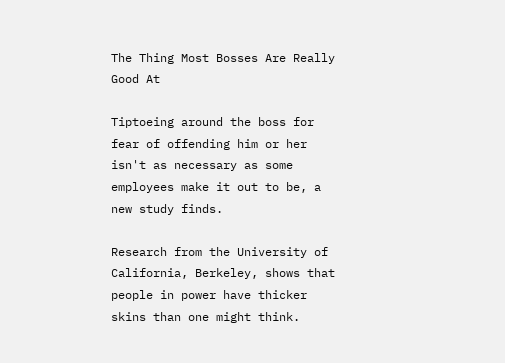The Thing Most Bosses Are Really Good At

Tiptoeing around the boss for fear of offending him or her isn't as necessary as some employees make it out to be, a new study finds.

Research from the University of California, Berkeley, shows that people in power have thicker skins than one might think.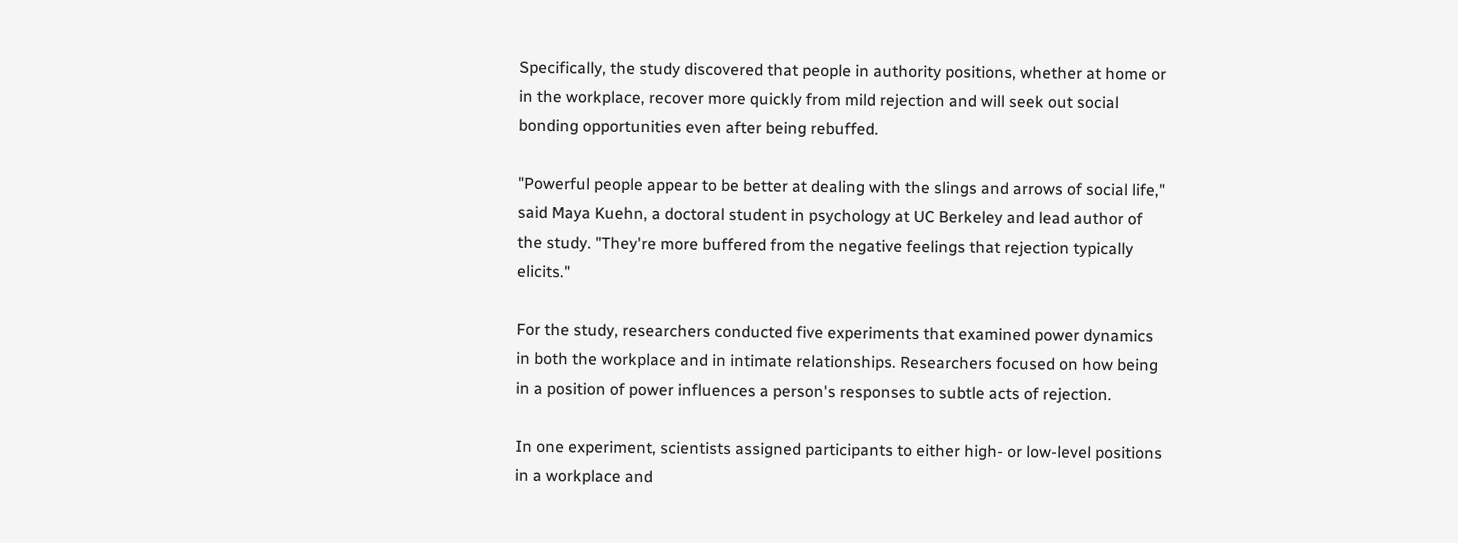Specifically, the study discovered that people in authority positions, whether at home or in the workplace, recover more quickly from mild rejection and will seek out social bonding opportunities even after being rebuffed.

"Powerful people appear to be better at dealing with the slings and arrows of social life," said Maya Kuehn, a doctoral student in psychology at UC Berkeley and lead author of the study. "They're more buffered from the negative feelings that rejection typically elicits."

For the study, researchers conducted five experiments that examined power dynamics in both the workplace and in intimate relationships. Researchers focused on how being in a position of power influences a person's responses to subtle acts of rejection.

In one experiment, scientists assigned participants to either high- or low-level positions in a workplace and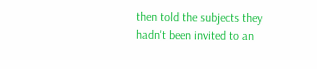then told the subjects they hadn't been invited to an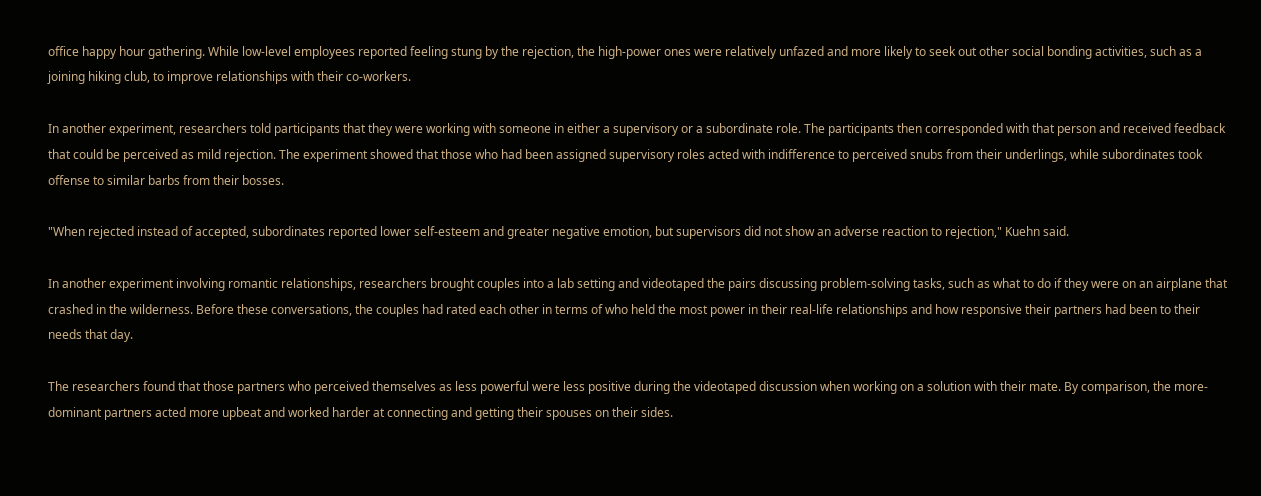office happy hour gathering. While low-level employees reported feeling stung by the rejection, the high-power ones were relatively unfazed and more likely to seek out other social bonding activities, such as a joining hiking club, to improve relationships with their co-workers.

In another experiment, researchers told participants that they were working with someone in either a supervisory or a subordinate role. The participants then corresponded with that person and received feedback that could be perceived as mild rejection. The experiment showed that those who had been assigned supervisory roles acted with indifference to perceived snubs from their underlings, while subordinates took offense to similar barbs from their bosses.

"When rejected instead of accepted, subordinates reported lower self-esteem and greater negative emotion, but supervisors did not show an adverse reaction to rejection," Kuehn said.

In another experiment involving romantic relationships, researchers brought couples into a lab setting and videotaped the pairs discussing problem-solving tasks, such as what to do if they were on an airplane that crashed in the wilderness. Before these conversations, the couples had rated each other in terms of who held the most power in their real-life relationships and how responsive their partners had been to their needs that day.

The researchers found that those partners who perceived themselves as less powerful were less positive during the videotaped discussion when working on a solution with their mate. By comparison, the more-dominant partners acted more upbeat and worked harder at connecting and getting their spouses on their sides.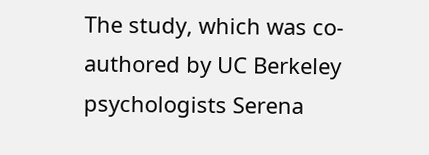The study, which was co-authored by UC Berkeley psychologists Serena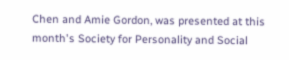Chen and Amie Gordon, was presented at this month's Society for Personality and Social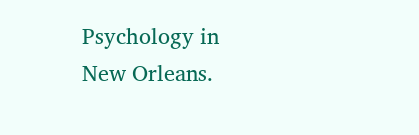Psychology in New Orleans.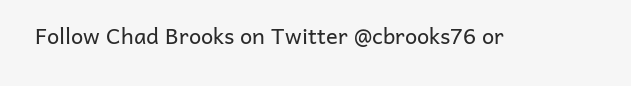Follow Chad Brooks on Twitter @cbrooks76 or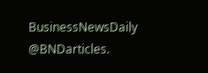BusinessNewsDaily @BNDarticles.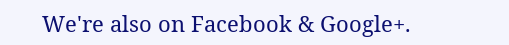We're also on Facebook & Google+.